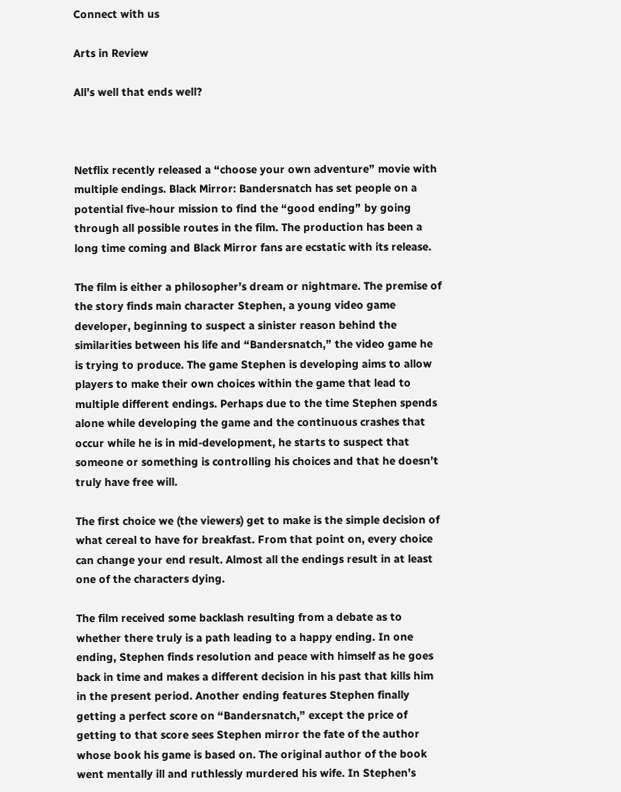Connect with us

Arts in Review

All’s well that ends well?



Netflix recently released a “choose your own adventure” movie with multiple endings. Black Mirror: Bandersnatch has set people on a potential five-hour mission to find the “good ending” by going through all possible routes in the film. The production has been a long time coming and Black Mirror fans are ecstatic with its release.

The film is either a philosopher’s dream or nightmare. The premise of the story finds main character Stephen, a young video game developer, beginning to suspect a sinister reason behind the similarities between his life and “Bandersnatch,” the video game he is trying to produce. The game Stephen is developing aims to allow players to make their own choices within the game that lead to multiple different endings. Perhaps due to the time Stephen spends alone while developing the game and the continuous crashes that occur while he is in mid-development, he starts to suspect that someone or something is controlling his choices and that he doesn’t truly have free will.

The first choice we (the viewers) get to make is the simple decision of what cereal to have for breakfast. From that point on, every choice can change your end result. Almost all the endings result in at least one of the characters dying.

The film received some backlash resulting from a debate as to whether there truly is a path leading to a happy ending. In one ending, Stephen finds resolution and peace with himself as he goes back in time and makes a different decision in his past that kills him in the present period. Another ending features Stephen finally getting a perfect score on “Bandersnatch,” except the price of getting to that score sees Stephen mirror the fate of the author whose book his game is based on. The original author of the book went mentally ill and ruthlessly murdered his wife. In Stephen’s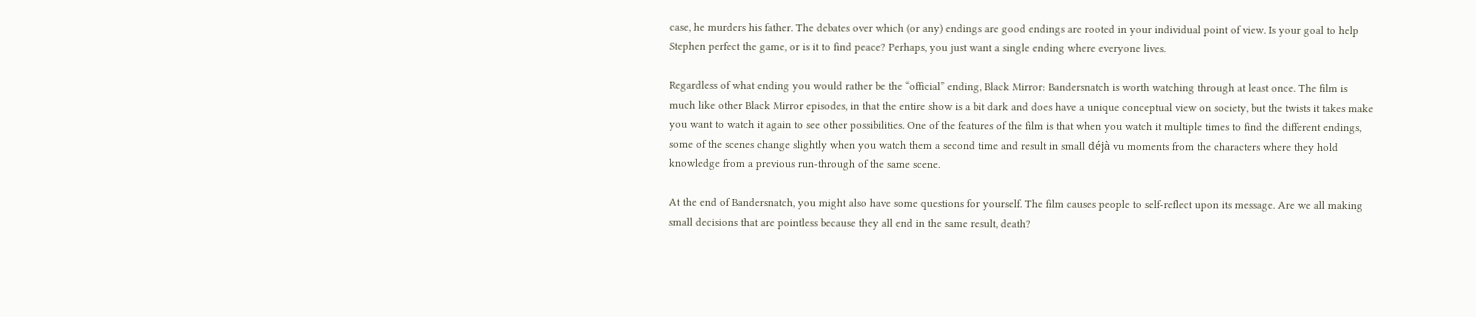case, he murders his father. The debates over which (or any) endings are good endings are rooted in your individual point of view. Is your goal to help Stephen perfect the game, or is it to find peace? Perhaps, you just want a single ending where everyone lives.

Regardless of what ending you would rather be the “official” ending, Black Mirror: Bandersnatch is worth watching through at least once. The film is much like other Black Mirror episodes, in that the entire show is a bit dark and does have a unique conceptual view on society, but the twists it takes make you want to watch it again to see other possibilities. One of the features of the film is that when you watch it multiple times to find the different endings, some of the scenes change slightly when you watch them a second time and result in small déjà vu moments from the characters where they hold knowledge from a previous run-through of the same scene.

At the end of Bandersnatch, you might also have some questions for yourself. The film causes people to self-reflect upon its message. Are we all making small decisions that are pointless because they all end in the same result, death?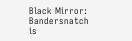Black Mirror: Bandersnatch is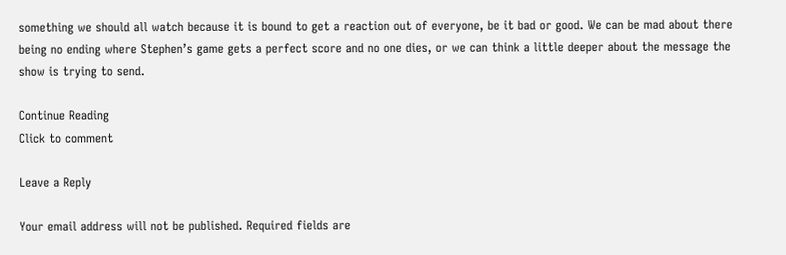something we should all watch because it is bound to get a reaction out of everyone, be it bad or good. We can be mad about there being no ending where Stephen’s game gets a perfect score and no one dies, or we can think a little deeper about the message the show is trying to send.

Continue Reading
Click to comment

Leave a Reply

Your email address will not be published. Required fields are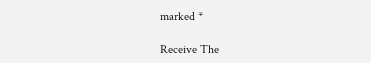marked *

Receive The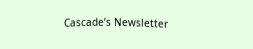Cascade’s Newsletter